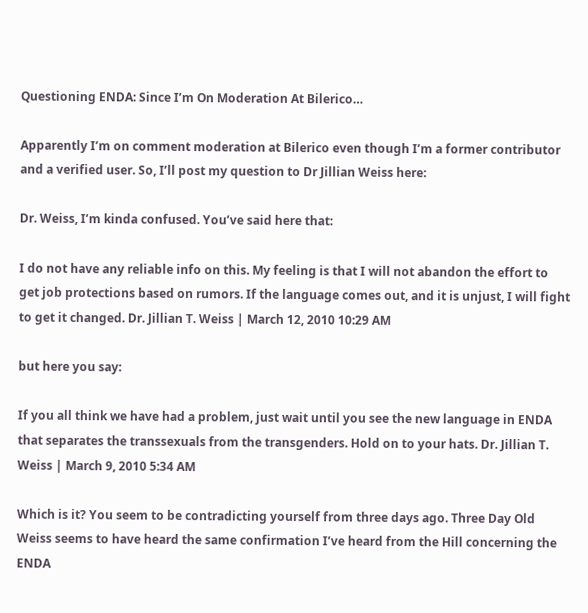Questioning ENDA: Since I’m On Moderation At Bilerico…

Apparently I’m on comment moderation at Bilerico even though I’m a former contributor and a verified user. So, I’ll post my question to Dr Jillian Weiss here:

Dr. Weiss, I’m kinda confused. You’ve said here that:

I do not have any reliable info on this. My feeling is that I will not abandon the effort to get job protections based on rumors. If the language comes out, and it is unjust, I will fight to get it changed. Dr. Jillian T. Weiss | March 12, 2010 10:29 AM

but here you say:

If you all think we have had a problem, just wait until you see the new language in ENDA that separates the transsexuals from the transgenders. Hold on to your hats. Dr. Jillian T. Weiss | March 9, 2010 5:34 AM

Which is it? You seem to be contradicting yourself from three days ago. Three Day Old Weiss seems to have heard the same confirmation I’ve heard from the Hill concerning the ENDA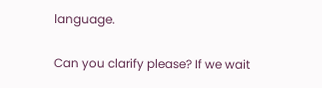language.

Can you clarify please? If we wait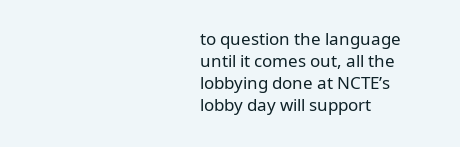to question the language until it comes out, all the lobbying done at NCTE’s lobby day will support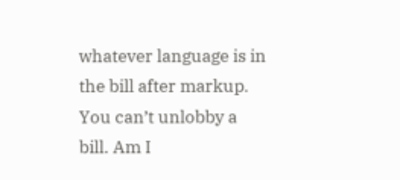whatever language is in the bill after markup. You can’t unlobby a bill. Am I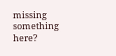missing something here?